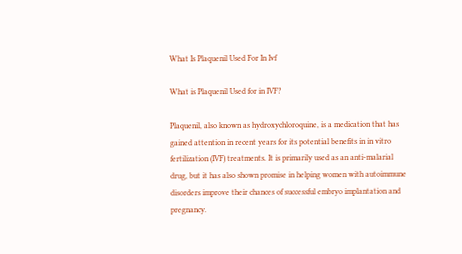What Is Plaquenil Used For In Ivf

What is Plaquenil Used for in IVF?

Plaquenil, also known as hydroxychloroquine, is a medication that has gained attention in recent years for its potential benefits in in vitro fertilization (IVF) treatments. It is primarily used as an anti-malarial drug, but it has also shown promise in helping women with autoimmune disorders improve their chances of successful embryo implantation and pregnancy.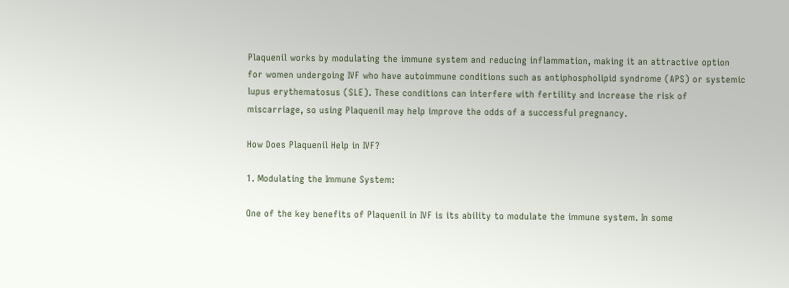Plaquenil works by modulating the immune system and reducing inflammation, making it an attractive option for women undergoing IVF who have autoimmune conditions such as antiphospholipid syndrome (APS) or systemic lupus erythematosus (SLE). These conditions can interfere with fertility and increase the risk of miscarriage, so using Plaquenil may help improve the odds of a successful pregnancy.

How Does Plaquenil Help in IVF?

1. Modulating the Immune System:

One of the key benefits of Plaquenil in IVF is its ability to modulate the immune system. In some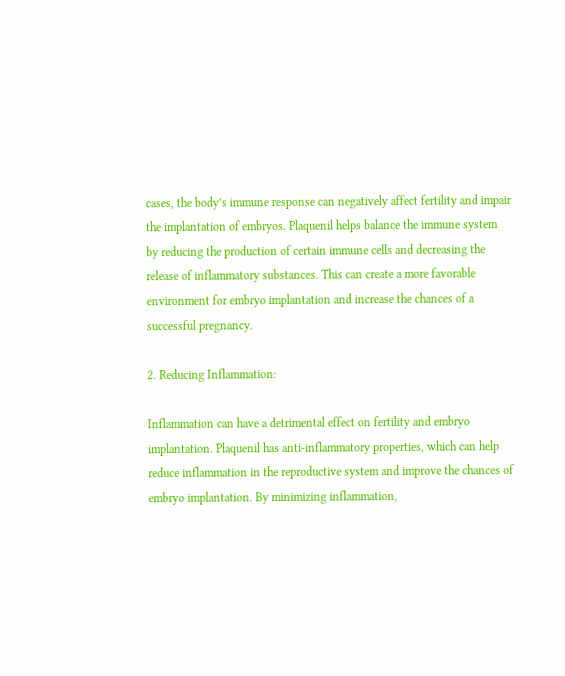cases, the body’s immune response can negatively affect fertility and impair the implantation of embryos. Plaquenil helps balance the immune system by reducing the production of certain immune cells and decreasing the release of inflammatory substances. This can create a more favorable environment for embryo implantation and increase the chances of a successful pregnancy.

2. Reducing Inflammation:

Inflammation can have a detrimental effect on fertility and embryo implantation. Plaquenil has anti-inflammatory properties, which can help reduce inflammation in the reproductive system and improve the chances of embryo implantation. By minimizing inflammation,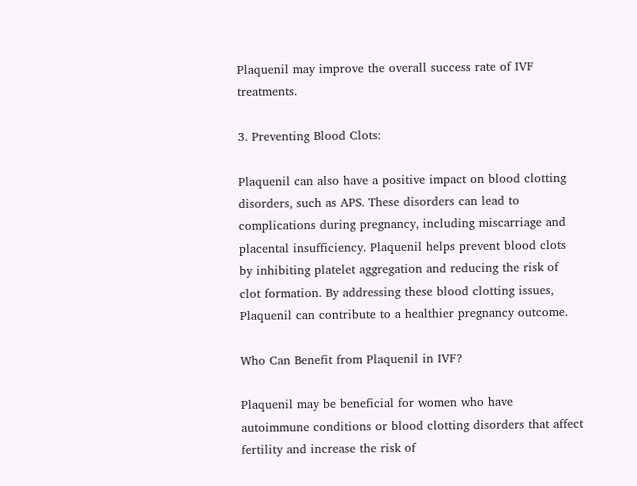Plaquenil may improve the overall success rate of IVF treatments.

3. Preventing Blood Clots:

Plaquenil can also have a positive impact on blood clotting disorders, such as APS. These disorders can lead to complications during pregnancy, including miscarriage and placental insufficiency. Plaquenil helps prevent blood clots by inhibiting platelet aggregation and reducing the risk of clot formation. By addressing these blood clotting issues, Plaquenil can contribute to a healthier pregnancy outcome.

Who Can Benefit from Plaquenil in IVF?

Plaquenil may be beneficial for women who have autoimmune conditions or blood clotting disorders that affect fertility and increase the risk of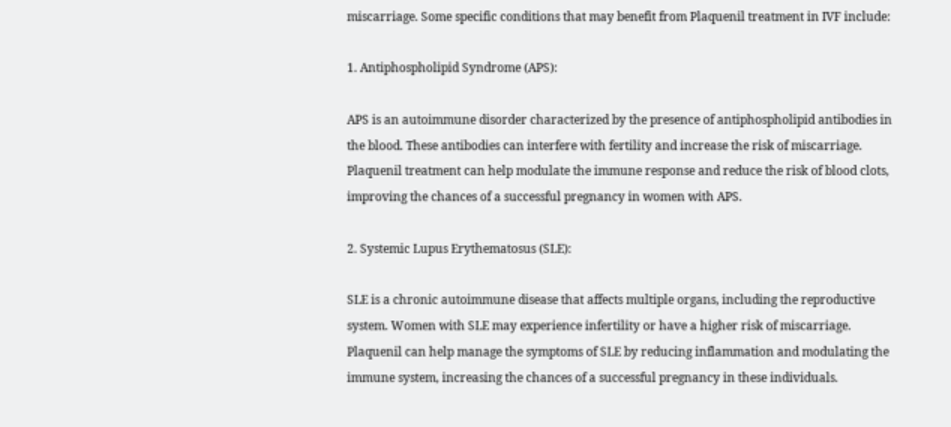miscarriage. Some specific conditions that may benefit from Plaquenil treatment in IVF include:

1. Antiphospholipid Syndrome (APS):

APS is an autoimmune disorder characterized by the presence of antiphospholipid antibodies in the blood. These antibodies can interfere with fertility and increase the risk of miscarriage. Plaquenil treatment can help modulate the immune response and reduce the risk of blood clots, improving the chances of a successful pregnancy in women with APS.

2. Systemic Lupus Erythematosus (SLE):

SLE is a chronic autoimmune disease that affects multiple organs, including the reproductive system. Women with SLE may experience infertility or have a higher risk of miscarriage. Plaquenil can help manage the symptoms of SLE by reducing inflammation and modulating the immune system, increasing the chances of a successful pregnancy in these individuals.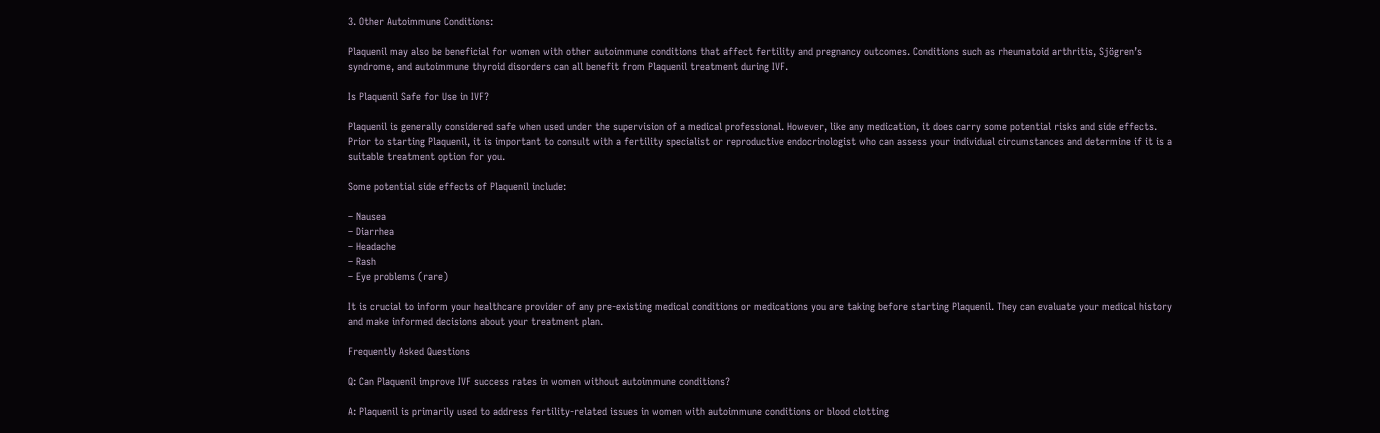3. Other Autoimmune Conditions:

Plaquenil may also be beneficial for women with other autoimmune conditions that affect fertility and pregnancy outcomes. Conditions such as rheumatoid arthritis, Sjögren’s syndrome, and autoimmune thyroid disorders can all benefit from Plaquenil treatment during IVF.

Is Plaquenil Safe for Use in IVF?

Plaquenil is generally considered safe when used under the supervision of a medical professional. However, like any medication, it does carry some potential risks and side effects. Prior to starting Plaquenil, it is important to consult with a fertility specialist or reproductive endocrinologist who can assess your individual circumstances and determine if it is a suitable treatment option for you.

Some potential side effects of Plaquenil include:

– Nausea
– Diarrhea
– Headache
– Rash
– Eye problems (rare)

It is crucial to inform your healthcare provider of any pre-existing medical conditions or medications you are taking before starting Plaquenil. They can evaluate your medical history and make informed decisions about your treatment plan.

Frequently Asked Questions

Q: Can Plaquenil improve IVF success rates in women without autoimmune conditions?

A: Plaquenil is primarily used to address fertility-related issues in women with autoimmune conditions or blood clotting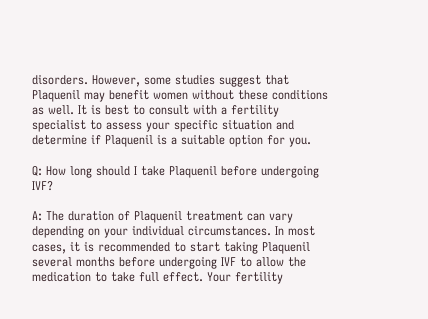disorders. However, some studies suggest that Plaquenil may benefit women without these conditions as well. It is best to consult with a fertility specialist to assess your specific situation and determine if Plaquenil is a suitable option for you.

Q: How long should I take Plaquenil before undergoing IVF?

A: The duration of Plaquenil treatment can vary depending on your individual circumstances. In most cases, it is recommended to start taking Plaquenil several months before undergoing IVF to allow the medication to take full effect. Your fertility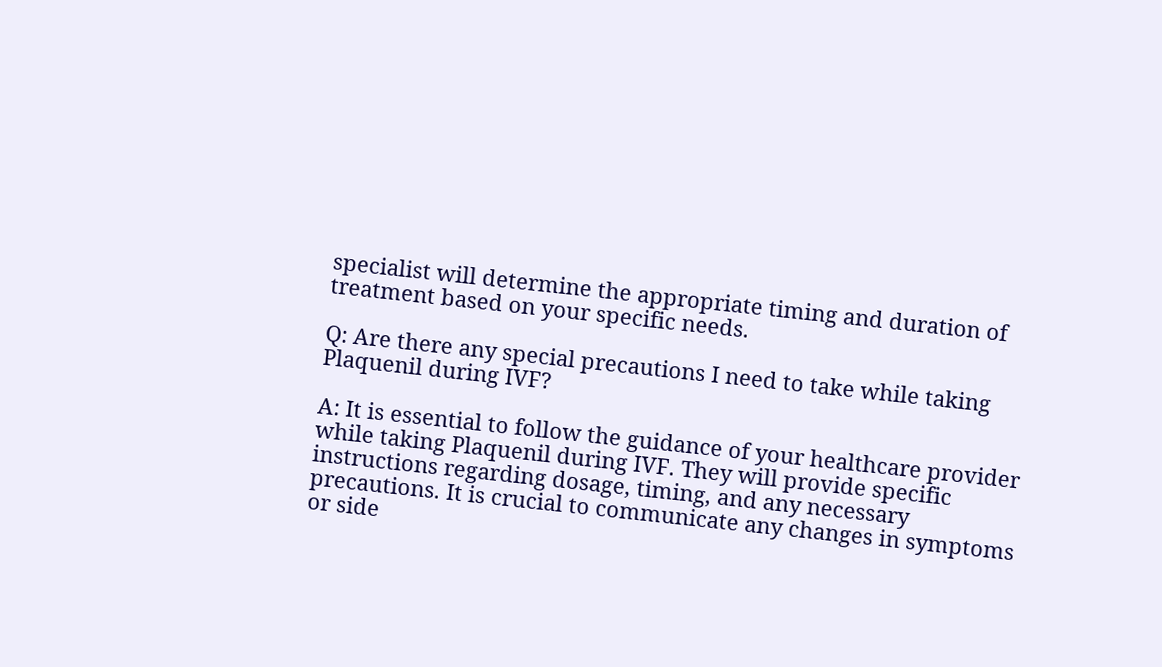specialist will determine the appropriate timing and duration of treatment based on your specific needs.

Q: Are there any special precautions I need to take while taking Plaquenil during IVF?

A: It is essential to follow the guidance of your healthcare provider while taking Plaquenil during IVF. They will provide specific instructions regarding dosage, timing, and any necessary precautions. It is crucial to communicate any changes in symptoms or side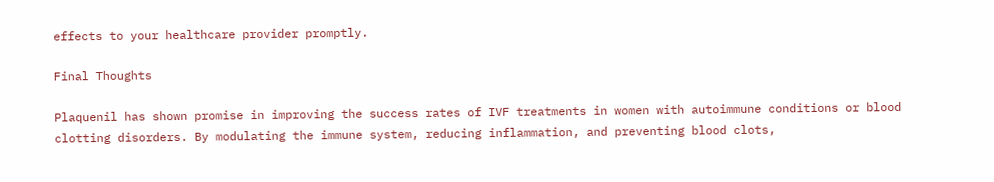effects to your healthcare provider promptly.

Final Thoughts

Plaquenil has shown promise in improving the success rates of IVF treatments in women with autoimmune conditions or blood clotting disorders. By modulating the immune system, reducing inflammation, and preventing blood clots,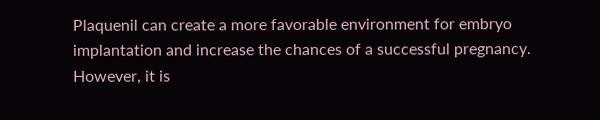Plaquenil can create a more favorable environment for embryo implantation and increase the chances of a successful pregnancy. However, it is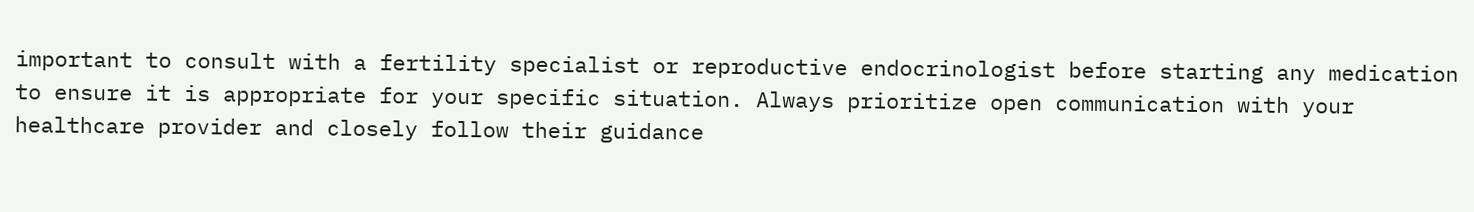important to consult with a fertility specialist or reproductive endocrinologist before starting any medication to ensure it is appropriate for your specific situation. Always prioritize open communication with your healthcare provider and closely follow their guidance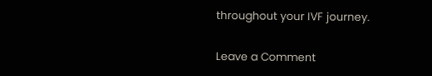throughout your IVF journey.

Leave a Comment